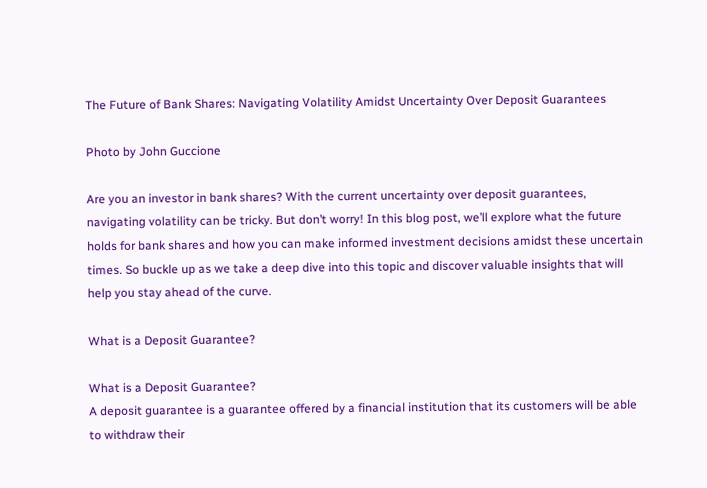The Future of Bank Shares: Navigating Volatility Amidst Uncertainty Over Deposit Guarantees

Photo by John Guccione

Are you an investor in bank shares? With the current uncertainty over deposit guarantees, navigating volatility can be tricky. But don’t worry! In this blog post, we’ll explore what the future holds for bank shares and how you can make informed investment decisions amidst these uncertain times. So buckle up as we take a deep dive into this topic and discover valuable insights that will help you stay ahead of the curve.

What is a Deposit Guarantee?

What is a Deposit Guarantee?
A deposit guarantee is a guarantee offered by a financial institution that its customers will be able to withdraw their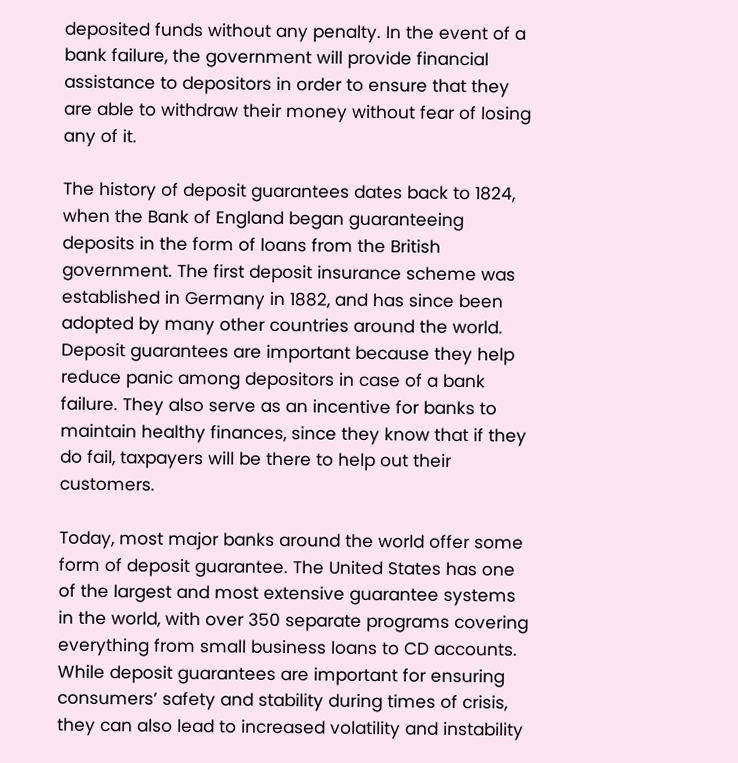deposited funds without any penalty. In the event of a bank failure, the government will provide financial assistance to depositors in order to ensure that they are able to withdraw their money without fear of losing any of it.

The history of deposit guarantees dates back to 1824, when the Bank of England began guaranteeing deposits in the form of loans from the British government. The first deposit insurance scheme was established in Germany in 1882, and has since been adopted by many other countries around the world. Deposit guarantees are important because they help reduce panic among depositors in case of a bank failure. They also serve as an incentive for banks to maintain healthy finances, since they know that if they do fail, taxpayers will be there to help out their customers.

Today, most major banks around the world offer some form of deposit guarantee. The United States has one of the largest and most extensive guarantee systems in the world, with over 350 separate programs covering everything from small business loans to CD accounts. While deposit guarantees are important for ensuring consumers’ safety and stability during times of crisis, they can also lead to increased volatility and instability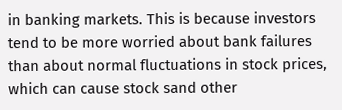in banking markets. This is because investors tend to be more worried about bank failures than about normal fluctuations in stock prices, which can cause stock sand other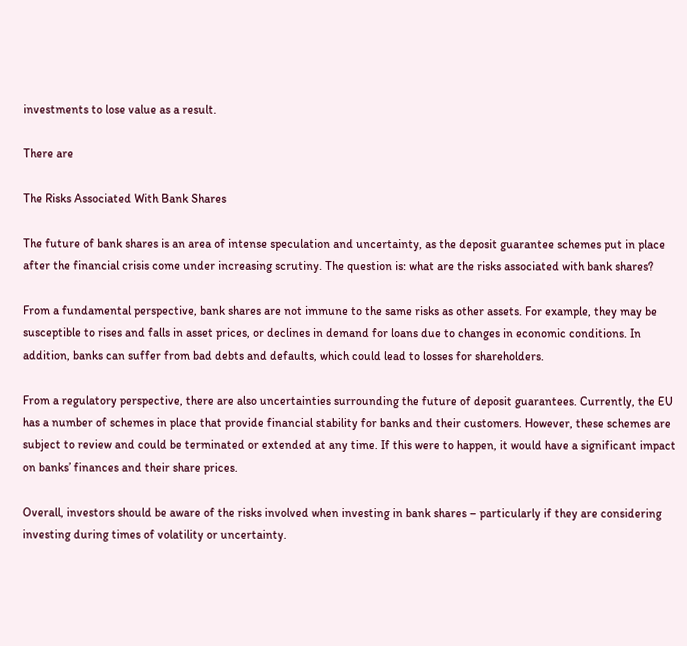investments to lose value as a result.

There are

The Risks Associated With Bank Shares

The future of bank shares is an area of intense speculation and uncertainty, as the deposit guarantee schemes put in place after the financial crisis come under increasing scrutiny. The question is: what are the risks associated with bank shares?

From a fundamental perspective, bank shares are not immune to the same risks as other assets. For example, they may be susceptible to rises and falls in asset prices, or declines in demand for loans due to changes in economic conditions. In addition, banks can suffer from bad debts and defaults, which could lead to losses for shareholders.

From a regulatory perspective, there are also uncertainties surrounding the future of deposit guarantees. Currently, the EU has a number of schemes in place that provide financial stability for banks and their customers. However, these schemes are subject to review and could be terminated or extended at any time. If this were to happen, it would have a significant impact on banks’ finances and their share prices.

Overall, investors should be aware of the risks involved when investing in bank shares – particularly if they are considering investing during times of volatility or uncertainty.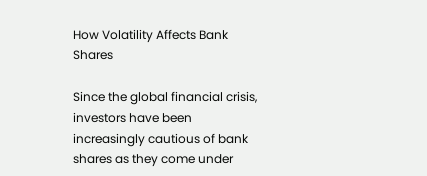How Volatility Affects Bank Shares

Since the global financial crisis, investors have been increasingly cautious of bank shares as they come under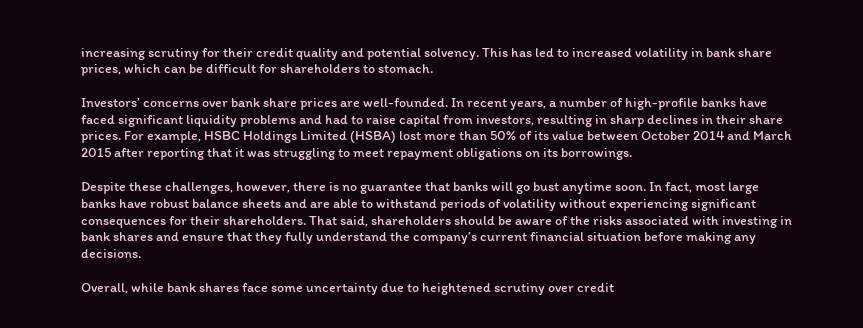increasing scrutiny for their credit quality and potential solvency. This has led to increased volatility in bank share prices, which can be difficult for shareholders to stomach.

Investors’ concerns over bank share prices are well-founded. In recent years, a number of high-profile banks have faced significant liquidity problems and had to raise capital from investors, resulting in sharp declines in their share prices. For example, HSBC Holdings Limited (HSBA) lost more than 50% of its value between October 2014 and March 2015 after reporting that it was struggling to meet repayment obligations on its borrowings.

Despite these challenges, however, there is no guarantee that banks will go bust anytime soon. In fact, most large banks have robust balance sheets and are able to withstand periods of volatility without experiencing significant consequences for their shareholders. That said, shareholders should be aware of the risks associated with investing in bank shares and ensure that they fully understand the company’s current financial situation before making any decisions.

Overall, while bank shares face some uncertainty due to heightened scrutiny over credit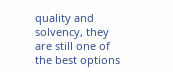quality and solvency, they are still one of the best options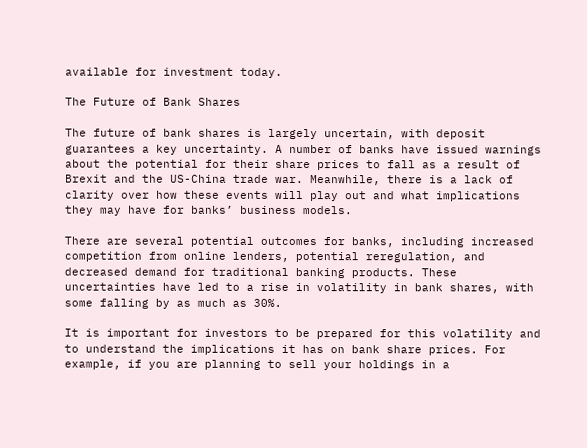available for investment today.

The Future of Bank Shares

The future of bank shares is largely uncertain, with deposit guarantees a key uncertainty. A number of banks have issued warnings about the potential for their share prices to fall as a result of Brexit and the US-China trade war. Meanwhile, there is a lack of clarity over how these events will play out and what implications they may have for banks’ business models.

There are several potential outcomes for banks, including increased competition from online lenders, potential reregulation, and decreased demand for traditional banking products. These uncertainties have led to a rise in volatility in bank shares, with some falling by as much as 30%.

It is important for investors to be prepared for this volatility and to understand the implications it has on bank share prices. For example, if you are planning to sell your holdings in a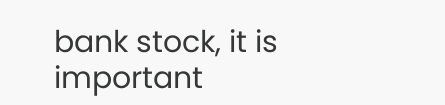bank stock, it is important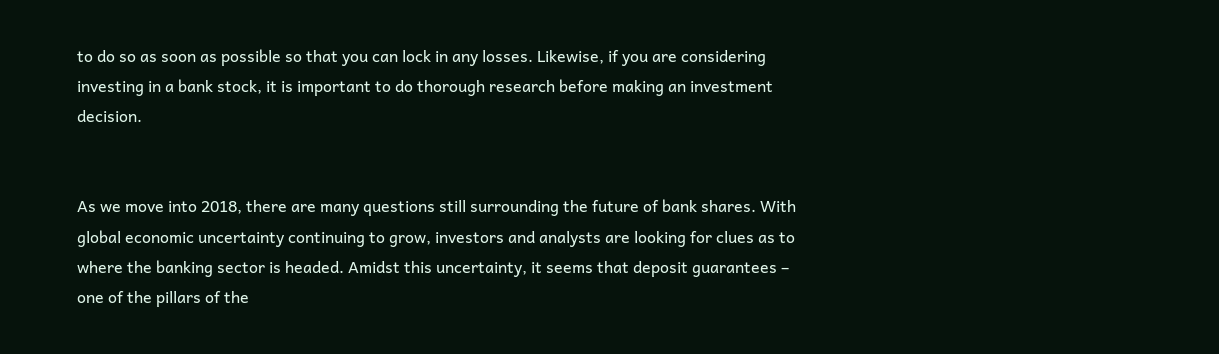to do so as soon as possible so that you can lock in any losses. Likewise, if you are considering investing in a bank stock, it is important to do thorough research before making an investment decision.


As we move into 2018, there are many questions still surrounding the future of bank shares. With global economic uncertainty continuing to grow, investors and analysts are looking for clues as to where the banking sector is headed. Amidst this uncertainty, it seems that deposit guarantees – one of the pillars of the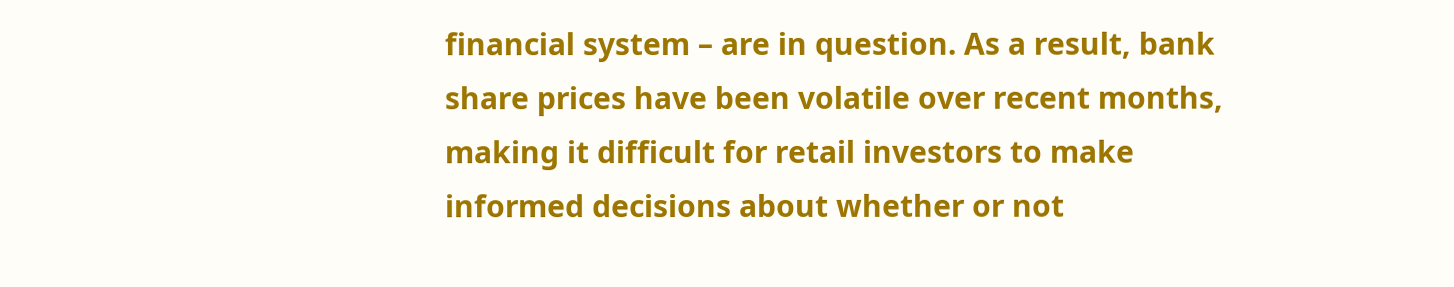financial system – are in question. As a result, bank share prices have been volatile over recent months, making it difficult for retail investors to make informed decisions about whether or not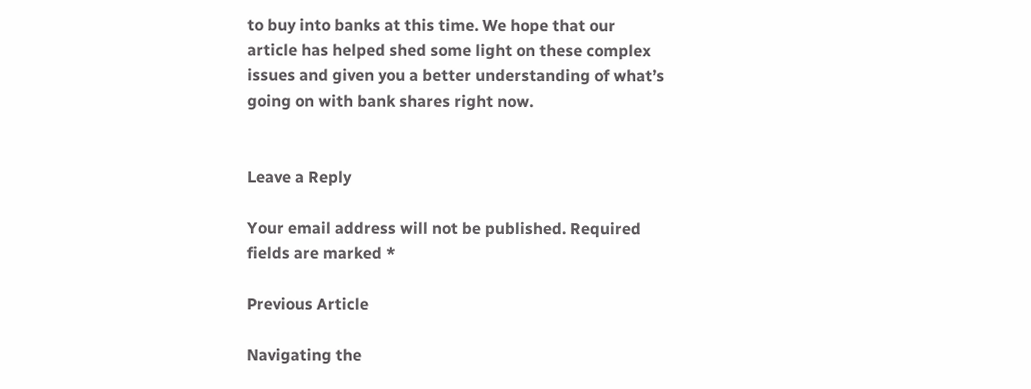to buy into banks at this time. We hope that our article has helped shed some light on these complex issues and given you a better understanding of what’s going on with bank shares right now.


Leave a Reply

Your email address will not be published. Required fields are marked *

Previous Article

Navigating the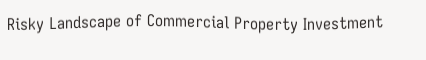Risky Landscape of Commercial Property Investment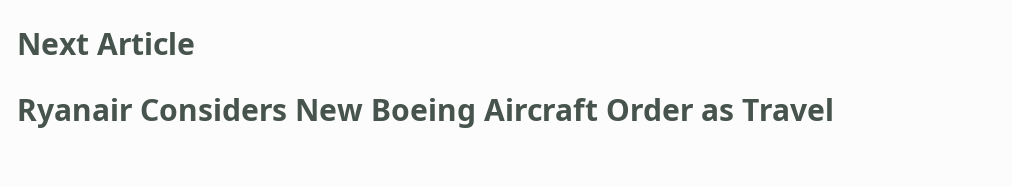Next Article

Ryanair Considers New Boeing Aircraft Order as Travel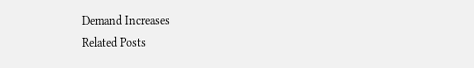Demand Increases
Related Posts